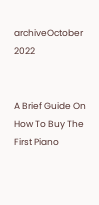archiveOctober 2022


A Brief Guide On How To Buy The First Piano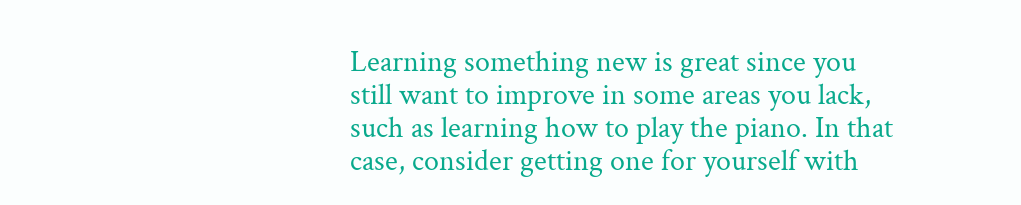Learning something new is great since you still want to improve in some areas you lack, such as learning how to play the piano. In that case, consider getting one for yourself with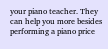your piano teacher. They can help you more besides performing a piano price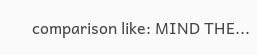comparison like: MIND THE...